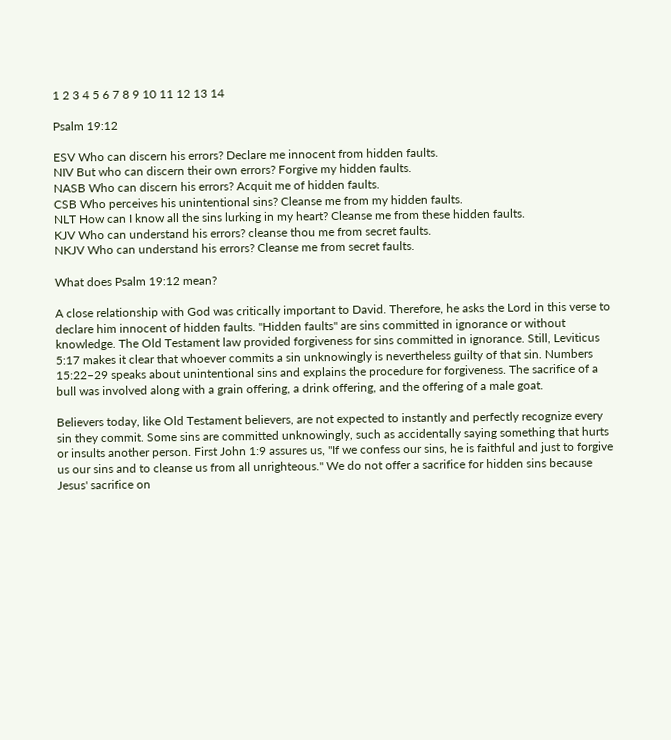1 2 3 4 5 6 7 8 9 10 11 12 13 14

Psalm 19:12

ESV Who can discern his errors? Declare me innocent from hidden faults.
NIV But who can discern their own errors? Forgive my hidden faults.
NASB Who can discern his errors? Acquit me of hidden faults.
CSB Who perceives his unintentional sins? Cleanse me from my hidden faults.
NLT How can I know all the sins lurking in my heart? Cleanse me from these hidden faults.
KJV Who can understand his errors? cleanse thou me from secret faults.
NKJV Who can understand his errors? Cleanse me from secret faults.

What does Psalm 19:12 mean?

A close relationship with God was critically important to David. Therefore, he asks the Lord in this verse to declare him innocent of hidden faults. "Hidden faults" are sins committed in ignorance or without knowledge. The Old Testament law provided forgiveness for sins committed in ignorance. Still, Leviticus 5:17 makes it clear that whoever commits a sin unknowingly is nevertheless guilty of that sin. Numbers 15:22–29 speaks about unintentional sins and explains the procedure for forgiveness. The sacrifice of a bull was involved along with a grain offering, a drink offering, and the offering of a male goat.

Believers today, like Old Testament believers, are not expected to instantly and perfectly recognize every sin they commit. Some sins are committed unknowingly, such as accidentally saying something that hurts or insults another person. First John 1:9 assures us, "If we confess our sins, he is faithful and just to forgive us our sins and to cleanse us from all unrighteous." We do not offer a sacrifice for hidden sins because Jesus' sacrifice on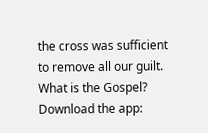the cross was sufficient to remove all our guilt.
What is the Gospel?
Download the app: